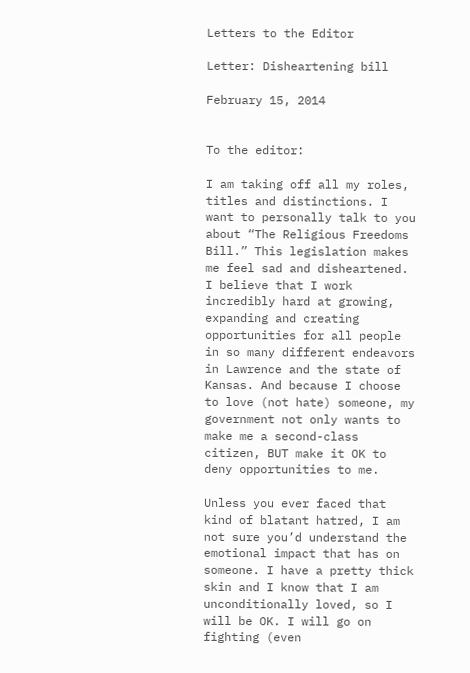Letters to the Editor

Letter: Disheartening bill

February 15, 2014


To the editor:

I am taking off all my roles, titles and distinctions. I want to personally talk to you about “The Religious Freedoms Bill.” This legislation makes me feel sad and disheartened. I believe that I work incredibly hard at growing, expanding and creating opportunities for all people in so many different endeavors in Lawrence and the state of Kansas. And because I choose to love (not hate) someone, my government not only wants to make me a second-class citizen, BUT make it OK to deny opportunities to me.

Unless you ever faced that kind of blatant hatred, I am not sure you’d understand the emotional impact that has on someone. I have a pretty thick skin and I know that I am unconditionally loved, so I will be OK. I will go on fighting (even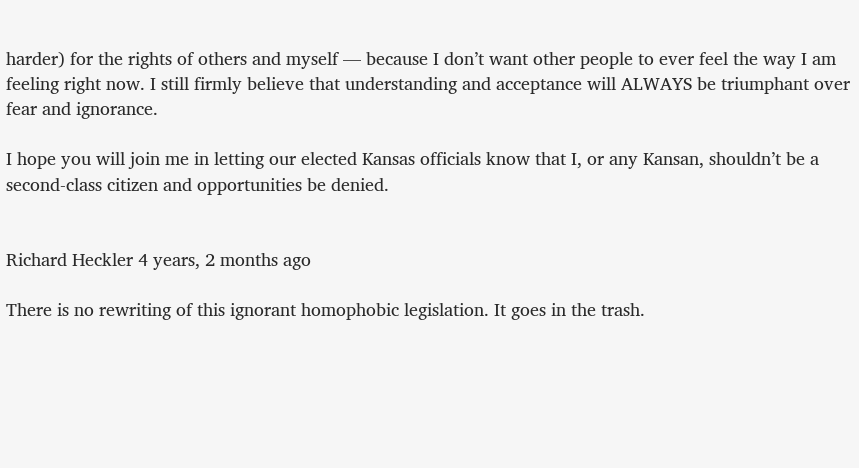harder) for the rights of others and myself — because I don’t want other people to ever feel the way I am feeling right now. I still firmly believe that understanding and acceptance will ALWAYS be triumphant over fear and ignorance.

I hope you will join me in letting our elected Kansas officials know that I, or any Kansan, shouldn’t be a second-class citizen and opportunities be denied.


Richard Heckler 4 years, 2 months ago

There is no rewriting of this ignorant homophobic legislation. It goes in the trash.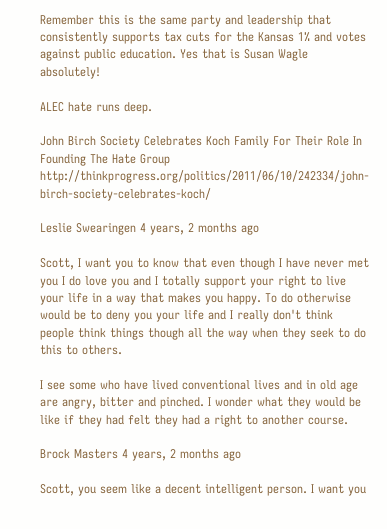Remember this is the same party and leadership that consistently supports tax cuts for the Kansas 1% and votes against public education. Yes that is Susan Wagle absolutely!

ALEC hate runs deep.

John Birch Society Celebrates Koch Family For Their Role In Founding The Hate Group http://thinkprogress.org/politics/2011/06/10/242334/john-birch-society-celebrates-koch/

Leslie Swearingen 4 years, 2 months ago

Scott, I want you to know that even though I have never met you I do love you and I totally support your right to live your life in a way that makes you happy. To do otherwise would be to deny you your life and I really don't think people think things though all the way when they seek to do this to others.

I see some who have lived conventional lives and in old age are angry, bitter and pinched. I wonder what they would be like if they had felt they had a right to another course.

Brock Masters 4 years, 2 months ago

Scott, you seem like a decent intelligent person. I want you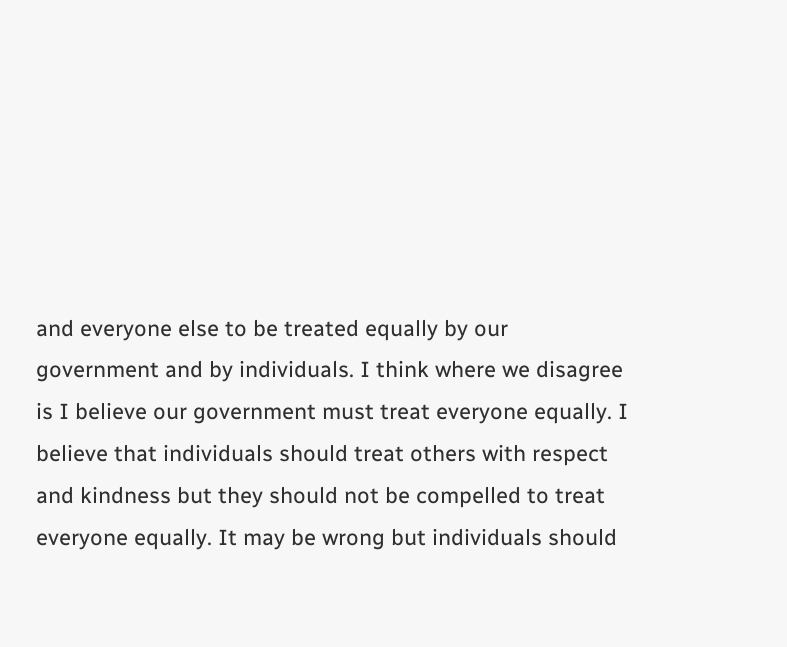and everyone else to be treated equally by our government and by individuals. I think where we disagree is I believe our government must treat everyone equally. I believe that individuals should treat others with respect and kindness but they should not be compelled to treat everyone equally. It may be wrong but individuals should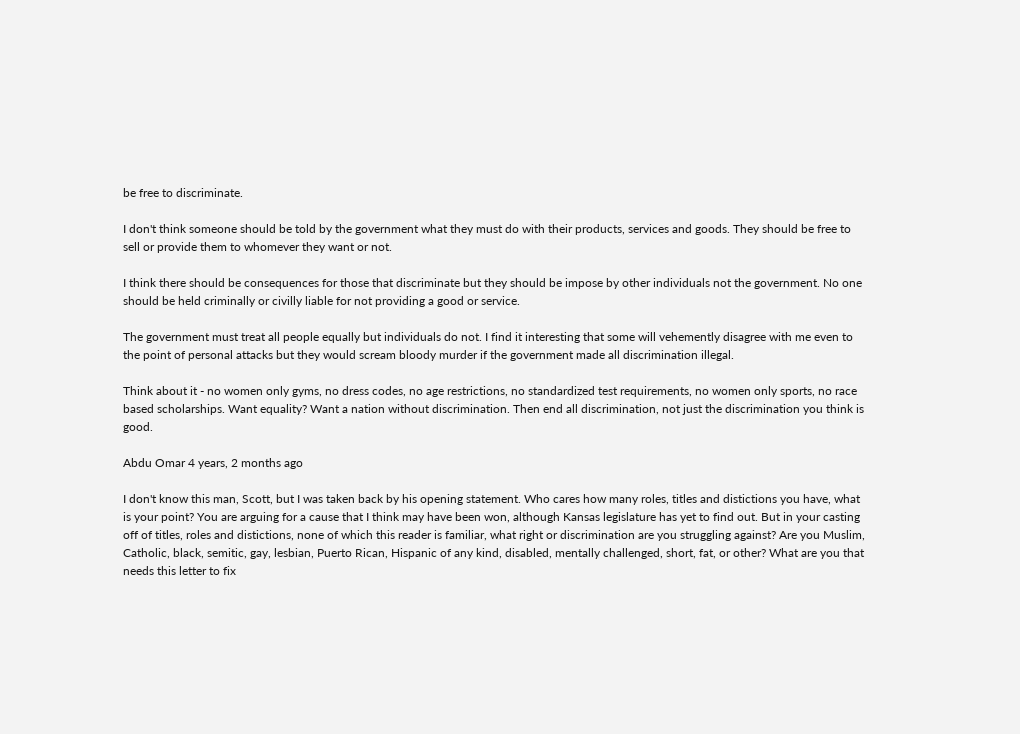be free to discriminate.

I don't think someone should be told by the government what they must do with their products, services and goods. They should be free to sell or provide them to whomever they want or not.

I think there should be consequences for those that discriminate but they should be impose by other individuals not the government. No one should be held criminally or civilly liable for not providing a good or service.

The government must treat all people equally but individuals do not. I find it interesting that some will vehemently disagree with me even to the point of personal attacks but they would scream bloody murder if the government made all discrimination illegal.

Think about it - no women only gyms, no dress codes, no age restrictions, no standardized test requirements, no women only sports, no race based scholarships. Want equality? Want a nation without discrimination. Then end all discrimination, not just the discrimination you think is good.

Abdu Omar 4 years, 2 months ago

I don't know this man, Scott, but I was taken back by his opening statement. Who cares how many roles, titles and distictions you have, what is your point? You are arguing for a cause that I think may have been won, although Kansas legislature has yet to find out. But in your casting off of titles, roles and distictions, none of which this reader is familiar, what right or discrimination are you struggling against? Are you Muslim, Catholic, black, semitic, gay, lesbian, Puerto Rican, Hispanic of any kind, disabled, mentally challenged, short, fat, or other? What are you that needs this letter to fix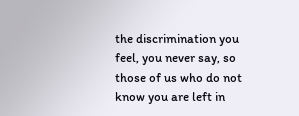the discrimination you feel, you never say, so those of us who do not know you are left in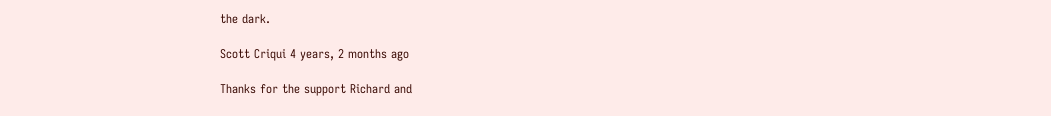the dark.

Scott Criqui 4 years, 2 months ago

Thanks for the support Richard and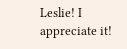Leslie! I appreciate it!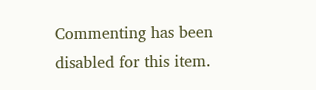Commenting has been disabled for this item.